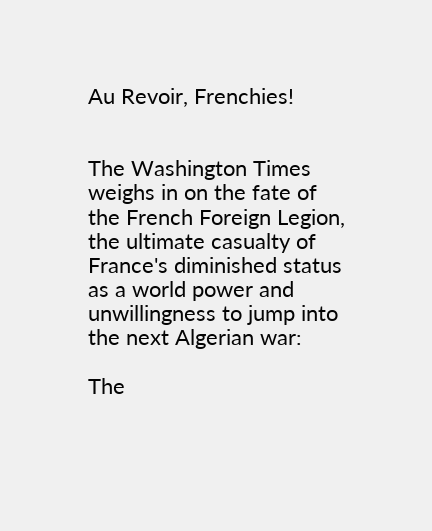Au Revoir, Frenchies!


The Washington Times weighs in on the fate of the French Foreign Legion, the ultimate casualty of France's diminished status as a world power and unwillingness to jump into the next Algerian war:

The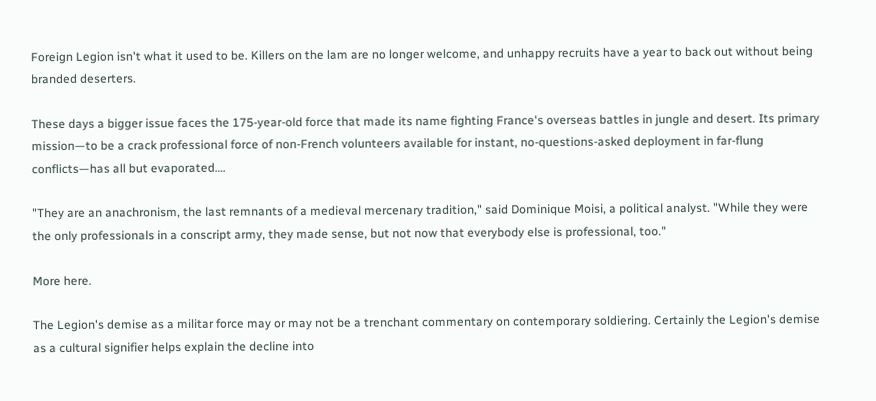Foreign Legion isn't what it used to be. Killers on the lam are no longer welcome, and unhappy recruits have a year to back out without being branded deserters.

These days a bigger issue faces the 175-year-old force that made its name fighting France's overseas battles in jungle and desert. Its primary mission—to be a crack professional force of non-French volunteers available for instant, no-questions-asked deployment in far-flung conflicts—has all but evaporated….

"They are an anachronism, the last remnants of a medieval mercenary tradition," said Dominique Moisi, a political analyst. "While they were the only professionals in a conscript army, they made sense, but not now that everybody else is professional, too."

More here.

The Legion's demise as a militar force may or may not be a trenchant commentary on contemporary soldiering. Certainly the Legion's demise as a cultural signifier helps explain the decline into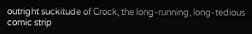outright suckitude of Crock, the long-running, long-tedious comic strip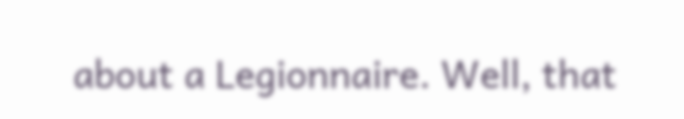about a Legionnaire. Well, that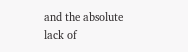and the absolute lack of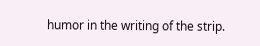humor in the writing of the strip.